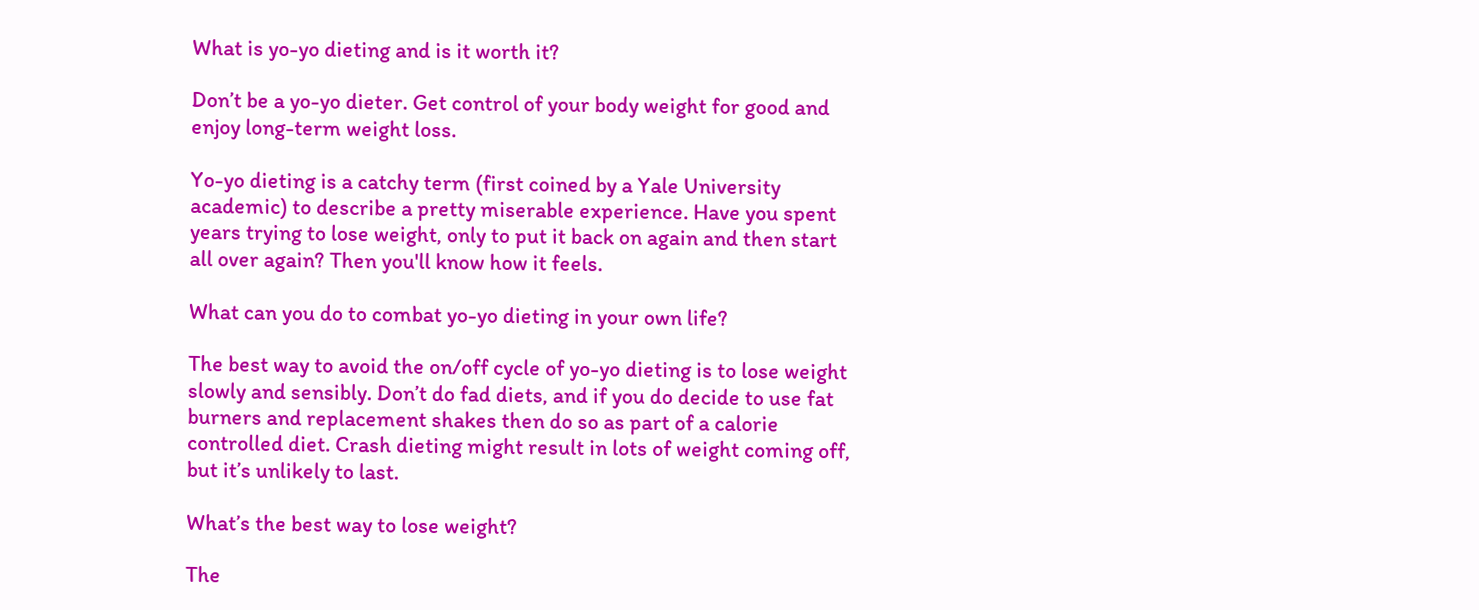What is yo-yo dieting and is it worth it?

Don’t be a yo-yo dieter. Get control of your body weight for good and enjoy long-term weight loss.

Yo-yo dieting is a catchy term (first coined by a Yale University academic) to describe a pretty miserable experience. Have you spent years trying to lose weight, only to put it back on again and then start all over again? Then you'll know how it feels.

What can you do to combat yo-yo dieting in your own life?

The best way to avoid the on/off cycle of yo-yo dieting is to lose weight slowly and sensibly. Don’t do fad diets, and if you do decide to use fat burners and replacement shakes then do so as part of a calorie controlled diet. Crash dieting might result in lots of weight coming off, but it’s unlikely to last.

What’s the best way to lose weight?

The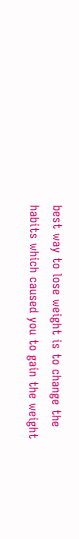best way to lose weight is to change the habits which caused you to gain the weight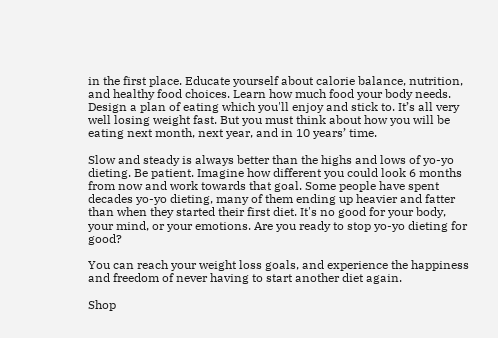in the first place. Educate yourself about calorie balance, nutrition, and healthy food choices. Learn how much food your body needs. Design a plan of eating which you'll enjoy and stick to. It’s all very well losing weight fast. But you must think about how you will be eating next month, next year, and in 10 years’ time.

Slow and steady is always better than the highs and lows of yo-yo dieting. Be patient. Imagine how different you could look 6 months from now and work towards that goal. Some people have spent decades yo-yo dieting, many of them ending up heavier and fatter than when they started their first diet. It's no good for your body, your mind, or your emotions. Are you ready to stop yo-yo dieting for good?

You can reach your weight loss goals, and experience the happiness and freedom of never having to start another diet again.

Shop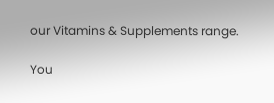our Vitamins & Supplements range.

You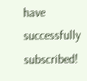have successfully subscribed!